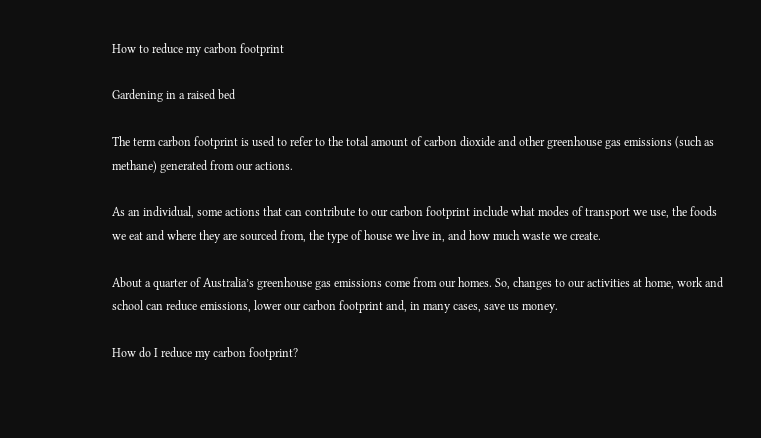How to reduce my carbon footprint

Gardening in a raised bed

The term carbon footprint is used to refer to the total amount of carbon dioxide and other greenhouse gas emissions (such as methane) generated from our actions.

As an individual, some actions that can contribute to our carbon footprint include what modes of transport we use, the foods we eat and where they are sourced from, the type of house we live in, and how much waste we create.

About a quarter of Australia’s greenhouse gas emissions come from our homes. So, changes to our activities at home, work and school can reduce emissions, lower our carbon footprint and, in many cases, save us money.

How do I reduce my carbon footprint?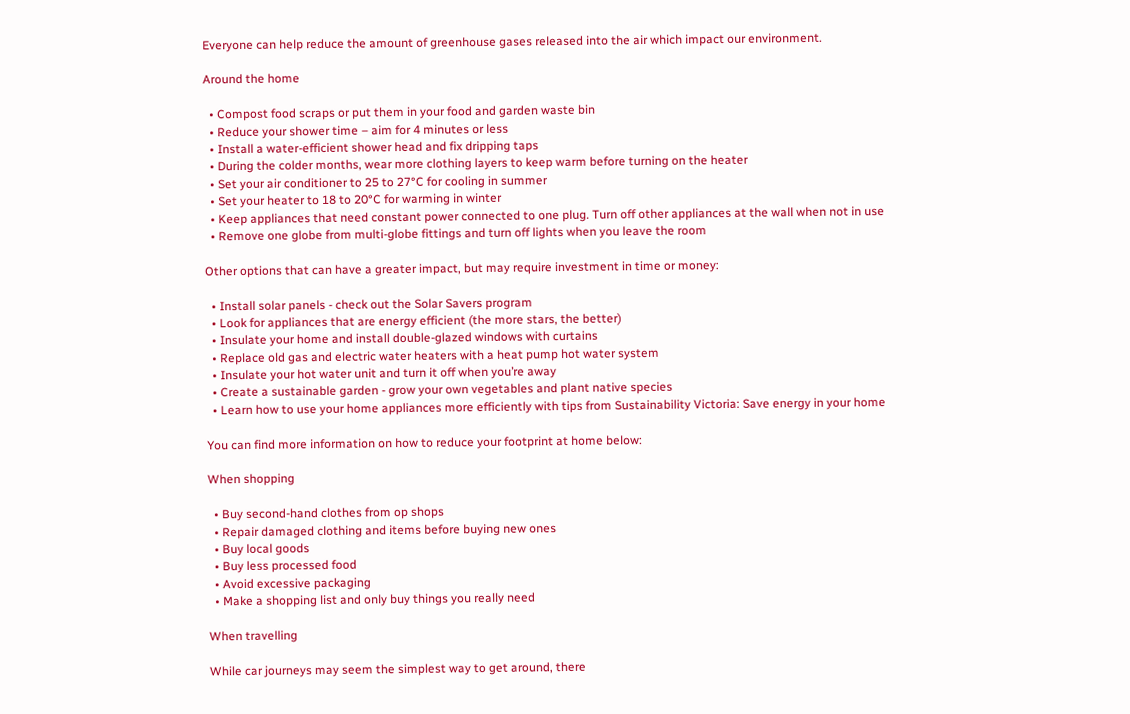Everyone can help reduce the amount of greenhouse gases released into the air which impact our environment.

Around the home

  • Compost food scraps or put them in your food and garden waste bin
  • Reduce your shower time – aim for 4 minutes or less
  • Install a water-efficient shower head and fix dripping taps
  • During the colder months, wear more clothing layers to keep warm before turning on the heater
  • Set your air conditioner to 25 to 27°C for cooling in summer
  • Set your heater to 18 to 20°C for warming in winter
  • Keep appliances that need constant power connected to one plug. Turn off other appliances at the wall when not in use
  • Remove one globe from multi-globe fittings and turn off lights when you leave the room

Other options that can have a greater impact, but may require investment in time or money:

  • Install solar panels - check out the Solar Savers program
  • Look for appliances that are energy efficient (the more stars, the better)
  • Insulate your home and install double-glazed windows with curtains
  • Replace old gas and electric water heaters with a heat pump hot water system
  • Insulate your hot water unit and turn it off when you’re away
  • Create a sustainable garden - grow your own vegetables and plant native species
  • Learn how to use your home appliances more efficiently with tips from Sustainability Victoria: Save energy in your home

You can find more information on how to reduce your footprint at home below:

When shopping

  • Buy second-hand clothes from op shops
  • Repair damaged clothing and items before buying new ones
  • Buy local goods
  • Buy less processed food
  • Avoid excessive packaging
  • Make a shopping list and only buy things you really need

When travelling

While car journeys may seem the simplest way to get around, there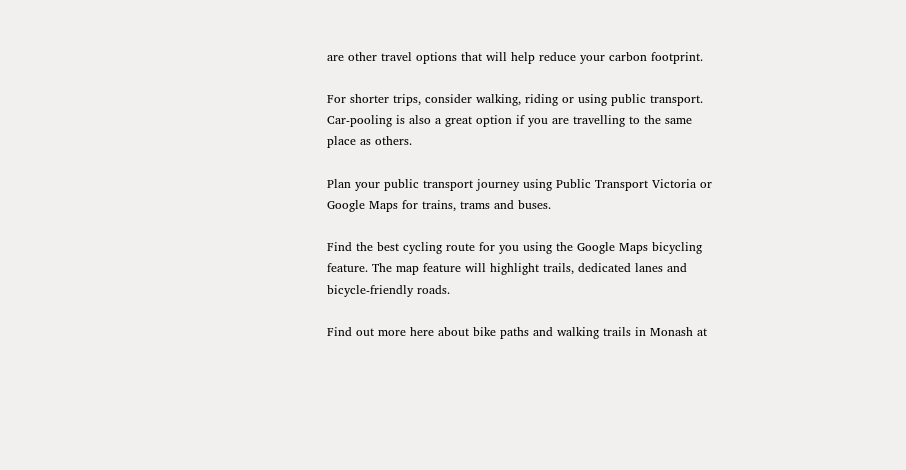are other travel options that will help reduce your carbon footprint.

For shorter trips, consider walking, riding or using public transport. Car-pooling is also a great option if you are travelling to the same place as others.

Plan your public transport journey using Public Transport Victoria or Google Maps for trains, trams and buses.

Find the best cycling route for you using the Google Maps bicycling feature. The map feature will highlight trails, dedicated lanes and bicycle-friendly roads.

Find out more here about bike paths and walking trails in Monash at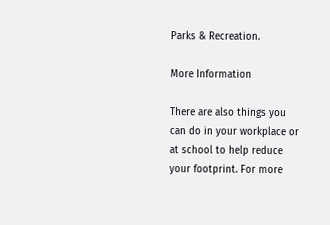Parks & Recreation.

More Information

There are also things you can do in your workplace or at school to help reduce your footprint. For more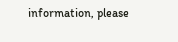information, please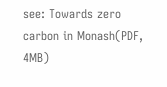see: Towards zero carbon in Monash(PDF, 4MB)